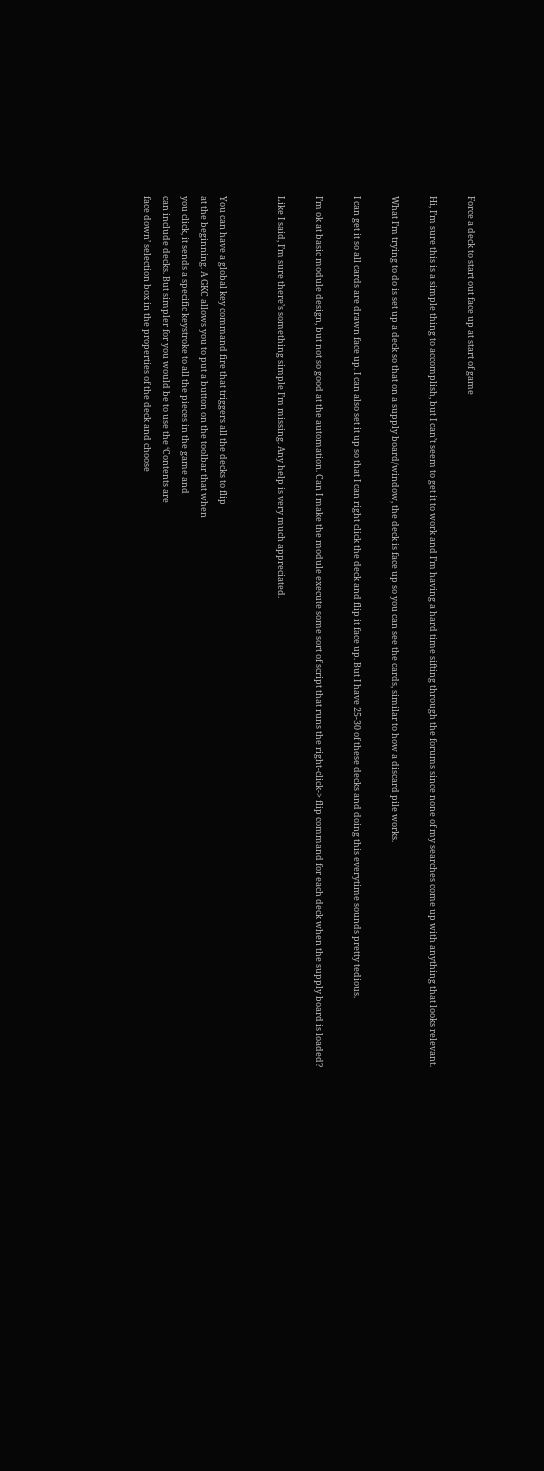Force a deck to start out face up at start of game

Hi, I’m sure this is a simple thing to accomplish, but I can’t seem to get it to work and I’m having a hard time sifting through the forums since none of my searches come up with anything that looks relevant.

What I’m trying to do is set up a deck so that on a supply board/window, the deck is face up so you can see the cards, similar to how a discard pile works.

I can get it so all cards are drawn face up. I can also set it up so that I can right click the deck and flip it face up. But I have 25-30 of these decks and doing this everytime sounds pretty tedious.

I’m ok at basic module design, but not so good at the automation. Can I make the module execute some sort of script that runs the right-click-> flip command for each deck when the supply board is loaded?

Like I said, I’m sure there’s something simple I’m missing. Any help is very much appreciated.


You can have a global key command fire that triggers all the decks to flip
at the beginning. A GKC allows you to put a button on the toolbar that when
you click, it sends a specific keystroke to all the pieces in the game and
can include decks. But simpler for you would be to use the ‘Contents are
face down’ selection box in the properties of the deck and choose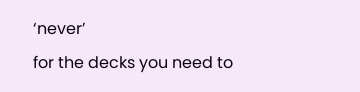‘never’
for the decks you need to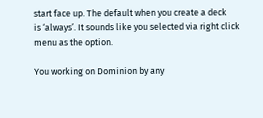start face up. The default when you create a deck
is ‘always’. It sounds like you selected via right click menu as the option.

You working on Dominion by any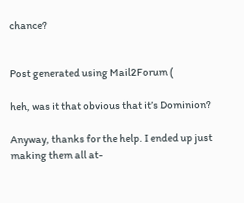chance?


Post generated using Mail2Forum (

heh, was it that obvious that it’s Dominion?

Anyway, thanks for the help. I ended up just making them all at-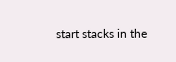start stacks in the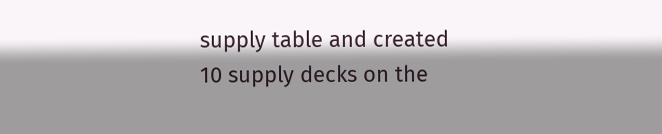supply table and created 10 supply decks on the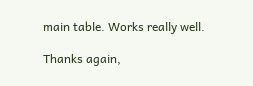main table. Works really well.

Thanks again,